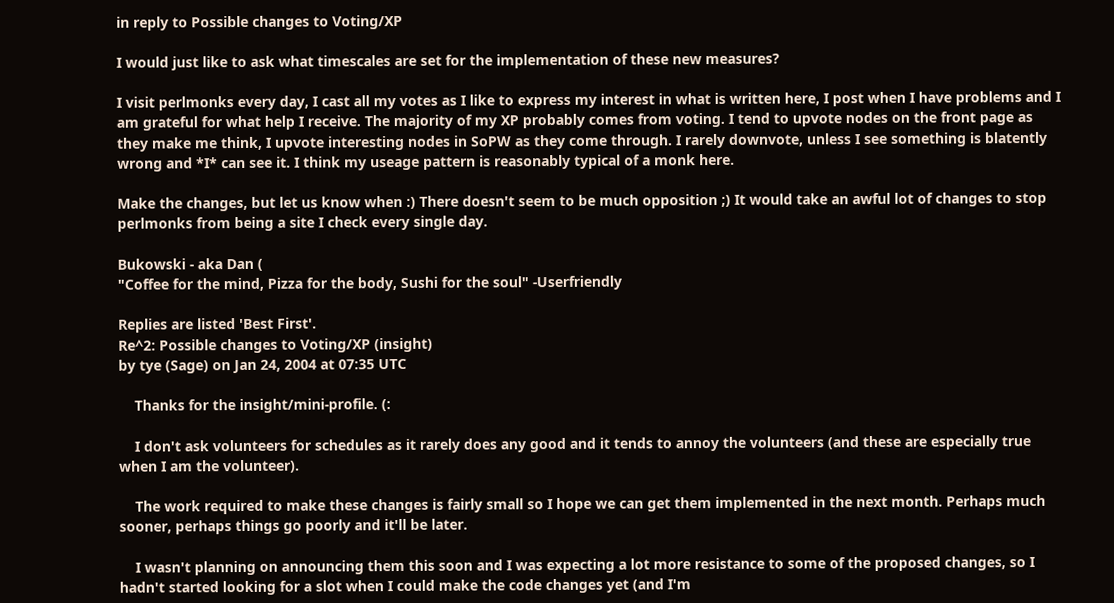in reply to Possible changes to Voting/XP

I would just like to ask what timescales are set for the implementation of these new measures?

I visit perlmonks every day, I cast all my votes as I like to express my interest in what is written here, I post when I have problems and I am grateful for what help I receive. The majority of my XP probably comes from voting. I tend to upvote nodes on the front page as they make me think, I upvote interesting nodes in SoPW as they come through. I rarely downvote, unless I see something is blatently wrong and *I* can see it. I think my useage pattern is reasonably typical of a monk here.

Make the changes, but let us know when :) There doesn't seem to be much opposition ;) It would take an awful lot of changes to stop perlmonks from being a site I check every single day.

Bukowski - aka Dan (
"Coffee for the mind, Pizza for the body, Sushi for the soul" -Userfriendly

Replies are listed 'Best First'.
Re^2: Possible changes to Voting/XP (insight)
by tye (Sage) on Jan 24, 2004 at 07:35 UTC

    Thanks for the insight/mini-profile. (:

    I don't ask volunteers for schedules as it rarely does any good and it tends to annoy the volunteers (and these are especially true when I am the volunteer).

    The work required to make these changes is fairly small so I hope we can get them implemented in the next month. Perhaps much sooner, perhaps things go poorly and it'll be later.

    I wasn't planning on announcing them this soon and I was expecting a lot more resistance to some of the proposed changes, so I hadn't started looking for a slot when I could make the code changes yet (and I'm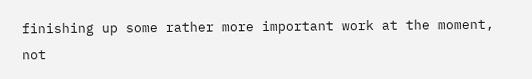finishing up some rather more important work at the moment, not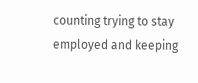counting trying to stay employed and keeping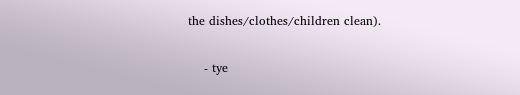the dishes/clothes/children clean).

    - tye